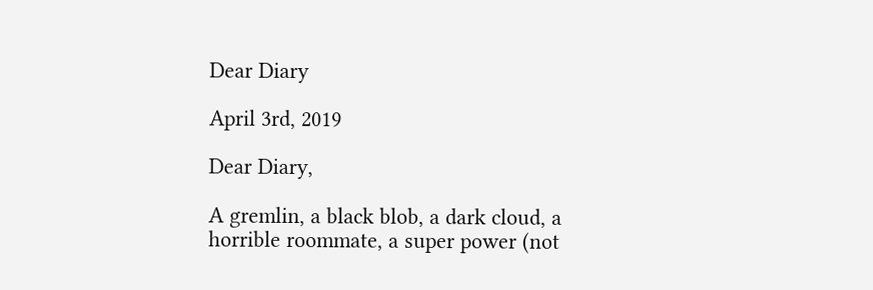Dear Diary

April 3rd, 2019

Dear Diary,

A gremlin, a black blob, a dark cloud, a horrible roommate, a super power (not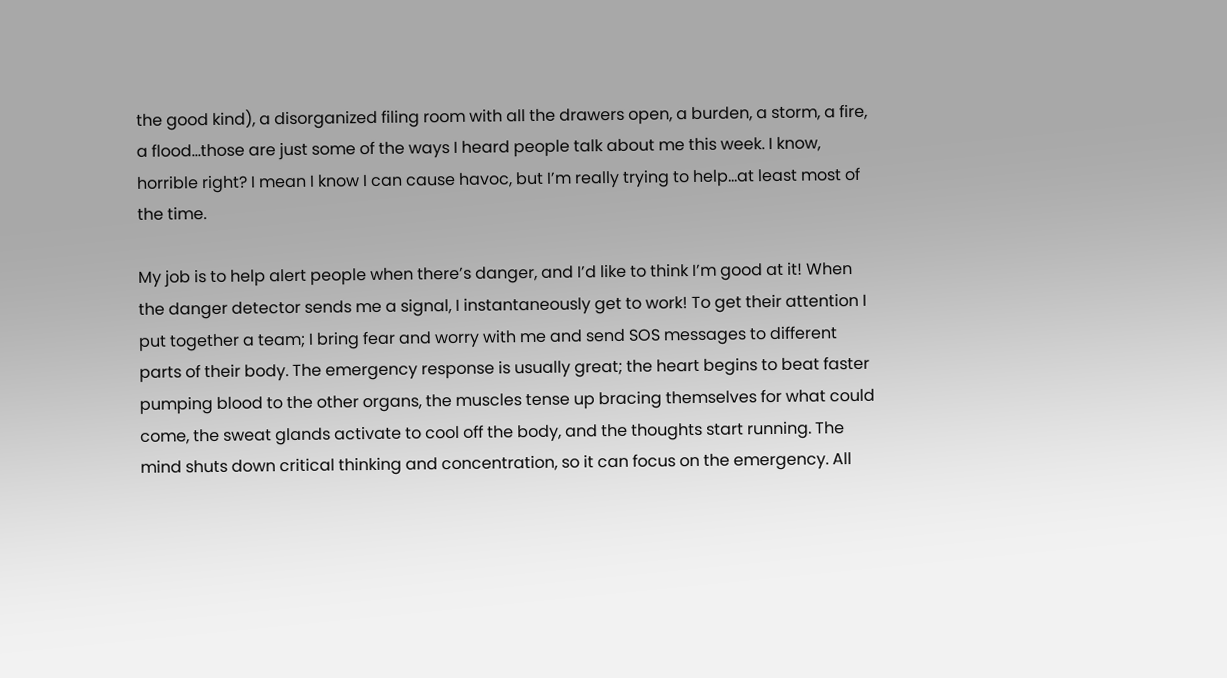the good kind), a disorganized filing room with all the drawers open, a burden, a storm, a fire, a flood…those are just some of the ways I heard people talk about me this week. I know, horrible right? I mean I know I can cause havoc, but I’m really trying to help…at least most of the time.

My job is to help alert people when there’s danger, and I’d like to think I’m good at it! When the danger detector sends me a signal, I instantaneously get to work! To get their attention I put together a team; I bring fear and worry with me and send SOS messages to different parts of their body. The emergency response is usually great; the heart begins to beat faster pumping blood to the other organs, the muscles tense up bracing themselves for what could come, the sweat glands activate to cool off the body, and the thoughts start running. The mind shuts down critical thinking and concentration, so it can focus on the emergency. All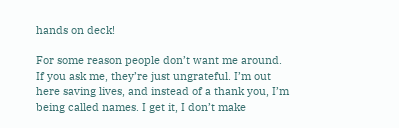hands on deck!

For some reason people don’t want me around. If you ask me, they’re just ungrateful. I’m out here saving lives, and instead of a thank you, I’m being called names. I get it, I don’t make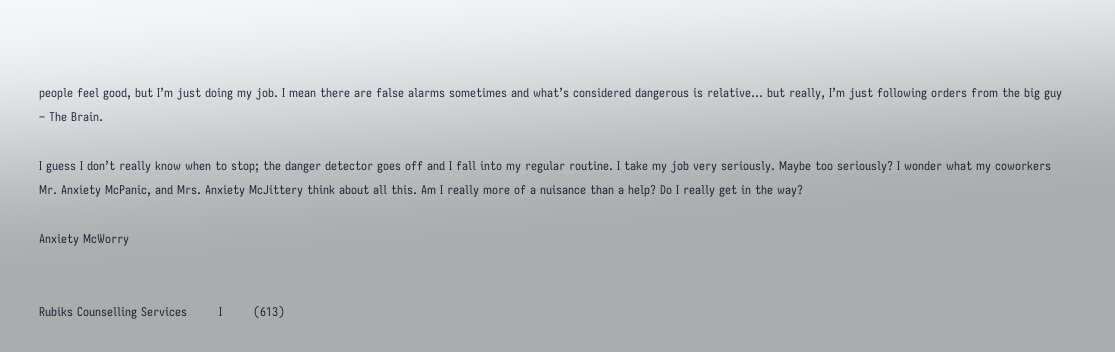people feel good, but I’m just doing my job. I mean there are false alarms sometimes and what’s considered dangerous is relative… but really, I’m just following orders from the big guy – The Brain.

I guess I don’t really know when to stop; the danger detector goes off and I fall into my regular routine. I take my job very seriously. Maybe too seriously? I wonder what my coworkers Mr. Anxiety McPanic, and Mrs. Anxiety McJittery think about all this. Am I really more of a nuisance than a help? Do I really get in the way?

Anxiety McWorry


Rubiks Counselling Services        I        (613)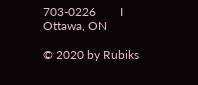703-0226        I           Ottawa, ON

© 2020 by Rubiks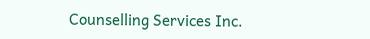Counselling Services Inc.